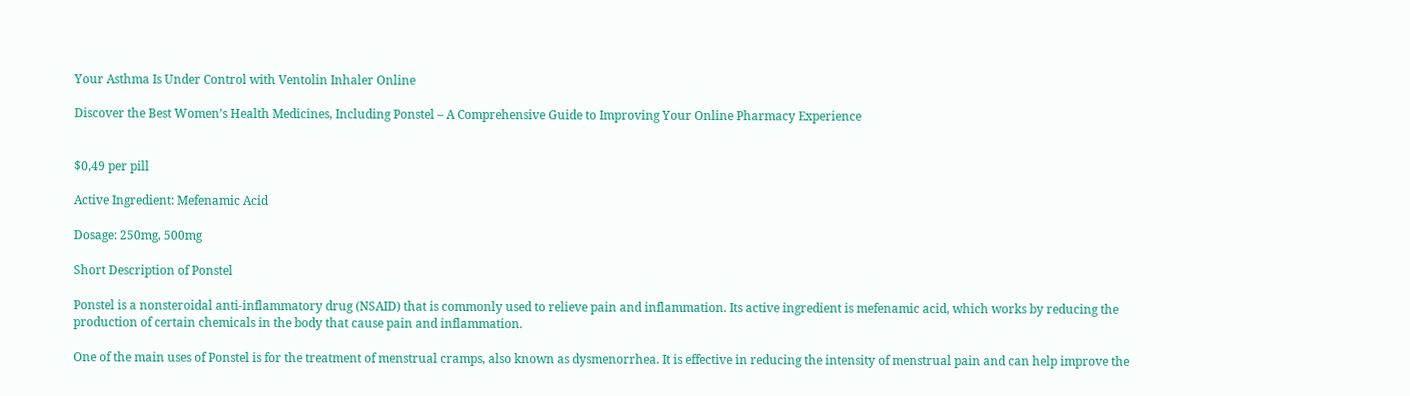Your Asthma Is Under Control with Ventolin Inhaler Online

Discover the Best Women’s Health Medicines, Including Ponstel – A Comprehensive Guide to Improving Your Online Pharmacy Experience


$0,49 per pill

Active Ingredient: Mefenamic Acid

Dosage: 250mg, 500mg

Short Description of Ponstel

Ponstel is a nonsteroidal anti-inflammatory drug (NSAID) that is commonly used to relieve pain and inflammation. Its active ingredient is mefenamic acid, which works by reducing the production of certain chemicals in the body that cause pain and inflammation.

One of the main uses of Ponstel is for the treatment of menstrual cramps, also known as dysmenorrhea. It is effective in reducing the intensity of menstrual pain and can help improve the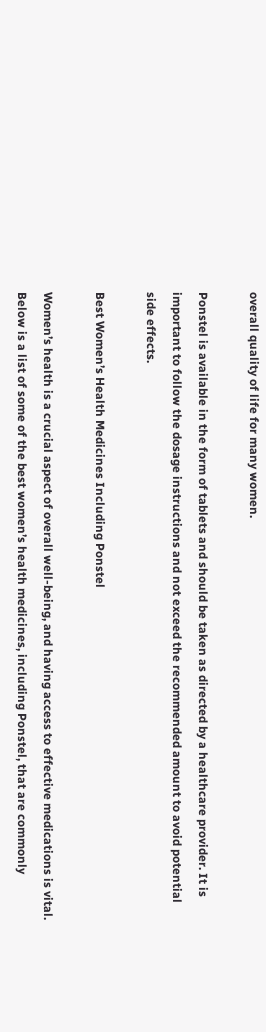overall quality of life for many women.

Ponstel is available in the form of tablets and should be taken as directed by a healthcare provider. It is important to follow the dosage instructions and not exceed the recommended amount to avoid potential side effects.

Best Women’s Health Medicines Including Ponstel

Women’s health is a crucial aspect of overall well-being, and having access to effective medications is vital. Below is a list of some of the best women’s health medicines, including Ponstel, that are commonly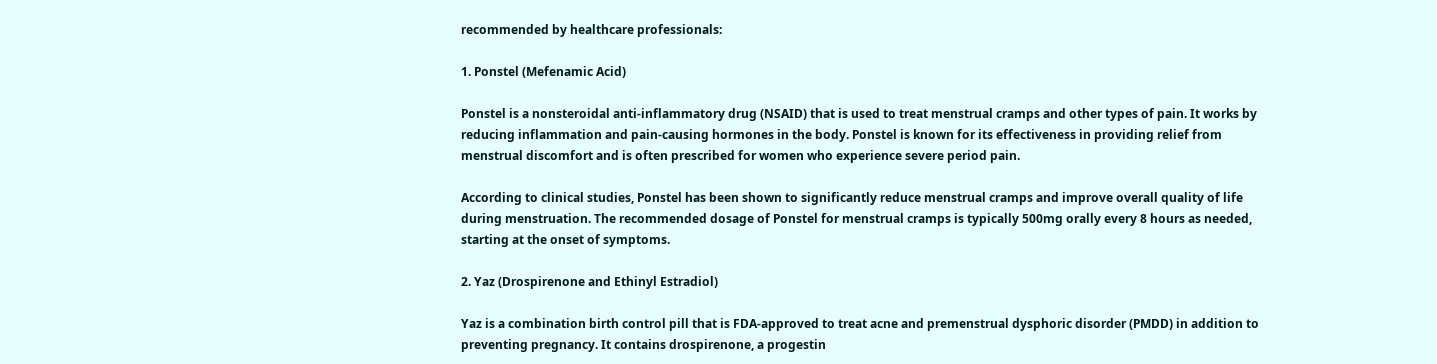recommended by healthcare professionals:

1. Ponstel (Mefenamic Acid)

Ponstel is a nonsteroidal anti-inflammatory drug (NSAID) that is used to treat menstrual cramps and other types of pain. It works by reducing inflammation and pain-causing hormones in the body. Ponstel is known for its effectiveness in providing relief from menstrual discomfort and is often prescribed for women who experience severe period pain.

According to clinical studies, Ponstel has been shown to significantly reduce menstrual cramps and improve overall quality of life during menstruation. The recommended dosage of Ponstel for menstrual cramps is typically 500mg orally every 8 hours as needed, starting at the onset of symptoms.

2. Yaz (Drospirenone and Ethinyl Estradiol)

Yaz is a combination birth control pill that is FDA-approved to treat acne and premenstrual dysphoric disorder (PMDD) in addition to preventing pregnancy. It contains drospirenone, a progestin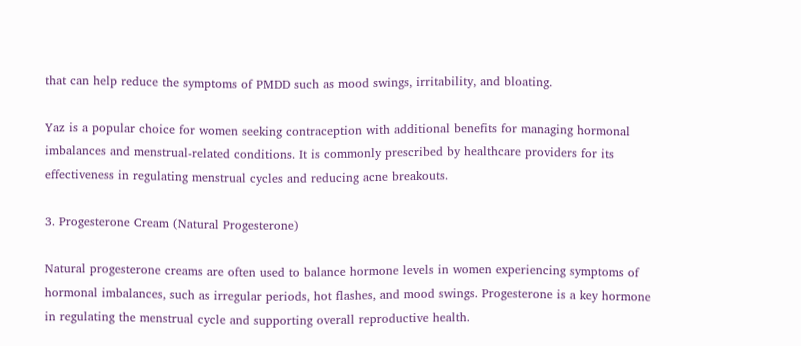that can help reduce the symptoms of PMDD such as mood swings, irritability, and bloating.

Yaz is a popular choice for women seeking contraception with additional benefits for managing hormonal imbalances and menstrual-related conditions. It is commonly prescribed by healthcare providers for its effectiveness in regulating menstrual cycles and reducing acne breakouts.

3. Progesterone Cream (Natural Progesterone)

Natural progesterone creams are often used to balance hormone levels in women experiencing symptoms of hormonal imbalances, such as irregular periods, hot flashes, and mood swings. Progesterone is a key hormone in regulating the menstrual cycle and supporting overall reproductive health.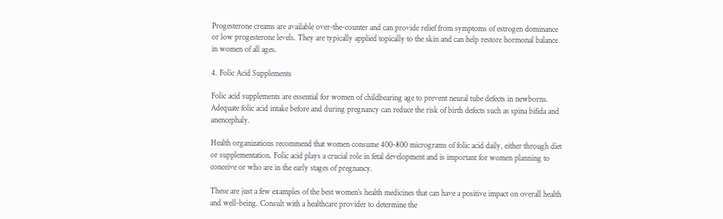Progesterone creams are available over-the-counter and can provide relief from symptoms of estrogen dominance or low progesterone levels. They are typically applied topically to the skin and can help restore hormonal balance in women of all ages.

4. Folic Acid Supplements

Folic acid supplements are essential for women of childbearing age to prevent neural tube defects in newborns. Adequate folic acid intake before and during pregnancy can reduce the risk of birth defects such as spina bifida and anencephaly.

Health organizations recommend that women consume 400-800 micrograms of folic acid daily, either through diet or supplementation. Folic acid plays a crucial role in fetal development and is important for women planning to conceive or who are in the early stages of pregnancy.

These are just a few examples of the best women’s health medicines that can have a positive impact on overall health and well-being. Consult with a healthcare provider to determine the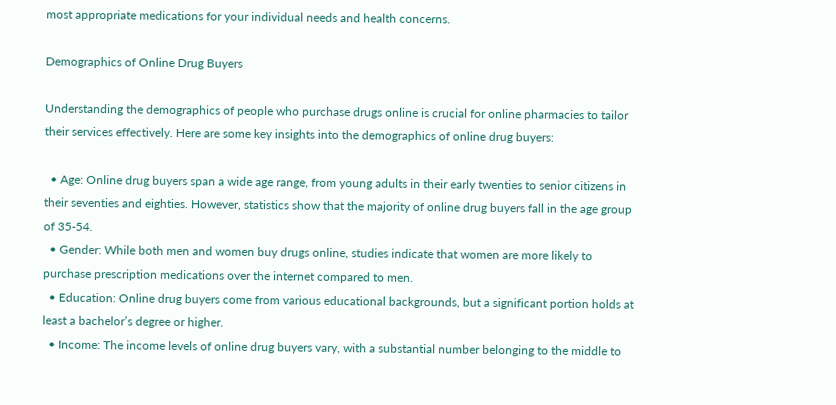most appropriate medications for your individual needs and health concerns.

Demographics of Online Drug Buyers

Understanding the demographics of people who purchase drugs online is crucial for online pharmacies to tailor their services effectively. Here are some key insights into the demographics of online drug buyers:

  • Age: Online drug buyers span a wide age range, from young adults in their early twenties to senior citizens in their seventies and eighties. However, statistics show that the majority of online drug buyers fall in the age group of 35-54.
  • Gender: While both men and women buy drugs online, studies indicate that women are more likely to purchase prescription medications over the internet compared to men.
  • Education: Online drug buyers come from various educational backgrounds, but a significant portion holds at least a bachelor’s degree or higher.
  • Income: The income levels of online drug buyers vary, with a substantial number belonging to the middle to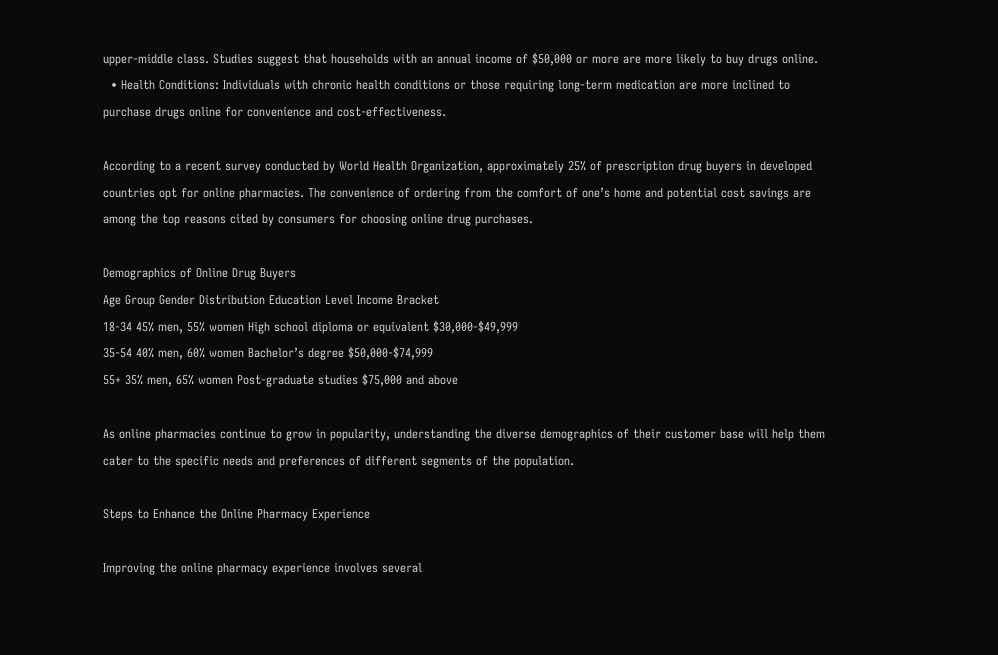upper-middle class. Studies suggest that households with an annual income of $50,000 or more are more likely to buy drugs online.
  • Health Conditions: Individuals with chronic health conditions or those requiring long-term medication are more inclined to purchase drugs online for convenience and cost-effectiveness.

According to a recent survey conducted by World Health Organization, approximately 25% of prescription drug buyers in developed countries opt for online pharmacies. The convenience of ordering from the comfort of one’s home and potential cost savings are among the top reasons cited by consumers for choosing online drug purchases.

Demographics of Online Drug Buyers
Age Group Gender Distribution Education Level Income Bracket
18-34 45% men, 55% women High school diploma or equivalent $30,000-$49,999
35-54 40% men, 60% women Bachelor’s degree $50,000-$74,999
55+ 35% men, 65% women Post-graduate studies $75,000 and above

As online pharmacies continue to grow in popularity, understanding the diverse demographics of their customer base will help them cater to the specific needs and preferences of different segments of the population.

Steps to Enhance the Online Pharmacy Experience

Improving the online pharmacy experience involves several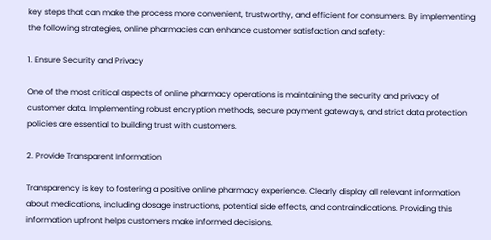key steps that can make the process more convenient, trustworthy, and efficient for consumers. By implementing the following strategies, online pharmacies can enhance customer satisfaction and safety:

1. Ensure Security and Privacy

One of the most critical aspects of online pharmacy operations is maintaining the security and privacy of customer data. Implementing robust encryption methods, secure payment gateways, and strict data protection policies are essential to building trust with customers.

2. Provide Transparent Information

Transparency is key to fostering a positive online pharmacy experience. Clearly display all relevant information about medications, including dosage instructions, potential side effects, and contraindications. Providing this information upfront helps customers make informed decisions.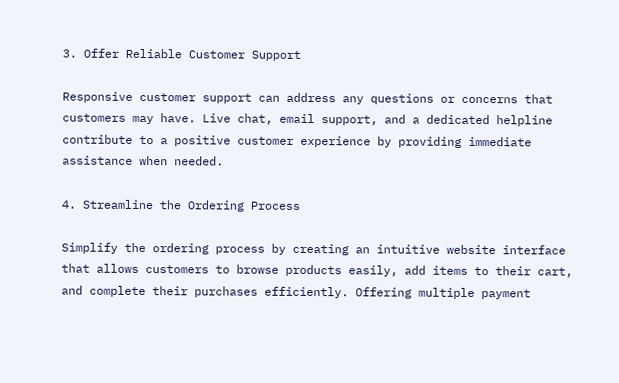3. Offer Reliable Customer Support

Responsive customer support can address any questions or concerns that customers may have. Live chat, email support, and a dedicated helpline contribute to a positive customer experience by providing immediate assistance when needed.

4. Streamline the Ordering Process

Simplify the ordering process by creating an intuitive website interface that allows customers to browse products easily, add items to their cart, and complete their purchases efficiently. Offering multiple payment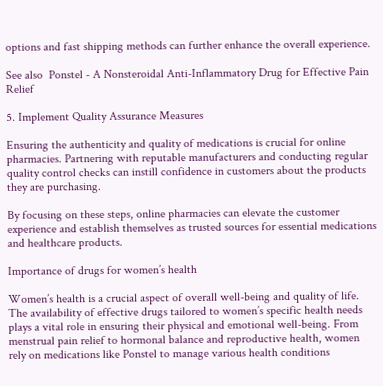options and fast shipping methods can further enhance the overall experience.

See also  Ponstel - A Nonsteroidal Anti-Inflammatory Drug for Effective Pain Relief

5. Implement Quality Assurance Measures

Ensuring the authenticity and quality of medications is crucial for online pharmacies. Partnering with reputable manufacturers and conducting regular quality control checks can instill confidence in customers about the products they are purchasing.

By focusing on these steps, online pharmacies can elevate the customer experience and establish themselves as trusted sources for essential medications and healthcare products.

Importance of drugs for women’s health

Women’s health is a crucial aspect of overall well-being and quality of life. The availability of effective drugs tailored to women’s specific health needs plays a vital role in ensuring their physical and emotional well-being. From menstrual pain relief to hormonal balance and reproductive health, women rely on medications like Ponstel to manage various health conditions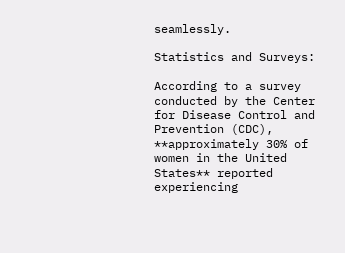seamlessly.

Statistics and Surveys:

According to a survey conducted by the Center for Disease Control and Prevention (CDC), **approximately 30% of women in the United States** reported experiencing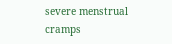severe menstrual cramps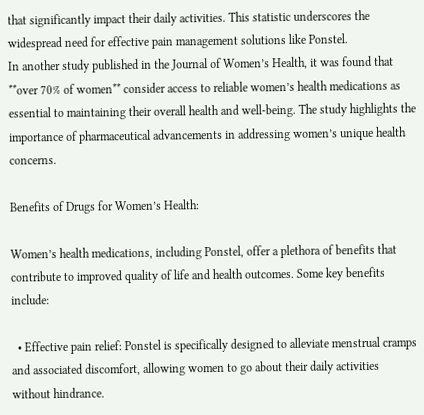that significantly impact their daily activities. This statistic underscores the widespread need for effective pain management solutions like Ponstel.
In another study published in the Journal of Women’s Health, it was found that **over 70% of women** consider access to reliable women’s health medications as essential to maintaining their overall health and well-being. The study highlights the importance of pharmaceutical advancements in addressing women’s unique health concerns.

Benefits of Drugs for Women’s Health:

Women’s health medications, including Ponstel, offer a plethora of benefits that contribute to improved quality of life and health outcomes. Some key benefits include:

  • Effective pain relief: Ponstel is specifically designed to alleviate menstrual cramps and associated discomfort, allowing women to go about their daily activities without hindrance.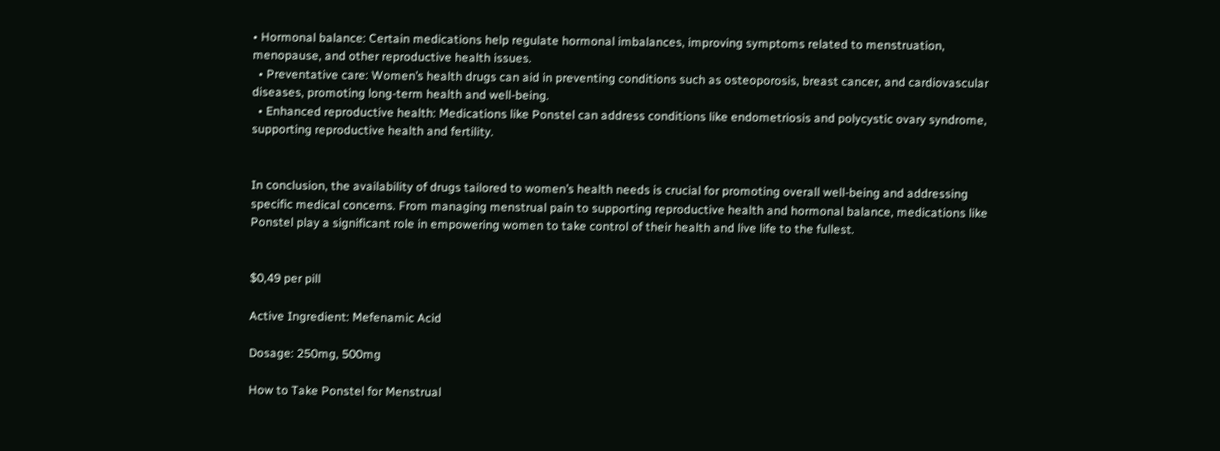• Hormonal balance: Certain medications help regulate hormonal imbalances, improving symptoms related to menstruation, menopause, and other reproductive health issues.
  • Preventative care: Women’s health drugs can aid in preventing conditions such as osteoporosis, breast cancer, and cardiovascular diseases, promoting long-term health and well-being.
  • Enhanced reproductive health: Medications like Ponstel can address conditions like endometriosis and polycystic ovary syndrome, supporting reproductive health and fertility.


In conclusion, the availability of drugs tailored to women’s health needs is crucial for promoting overall well-being and addressing specific medical concerns. From managing menstrual pain to supporting reproductive health and hormonal balance, medications like Ponstel play a significant role in empowering women to take control of their health and live life to the fullest.


$0,49 per pill

Active Ingredient: Mefenamic Acid

Dosage: 250mg, 500mg

How to Take Ponstel for Menstrual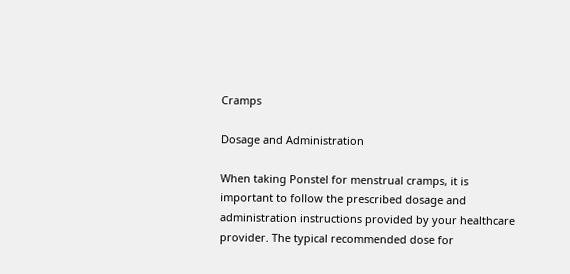Cramps

Dosage and Administration

When taking Ponstel for menstrual cramps, it is important to follow the prescribed dosage and administration instructions provided by your healthcare provider. The typical recommended dose for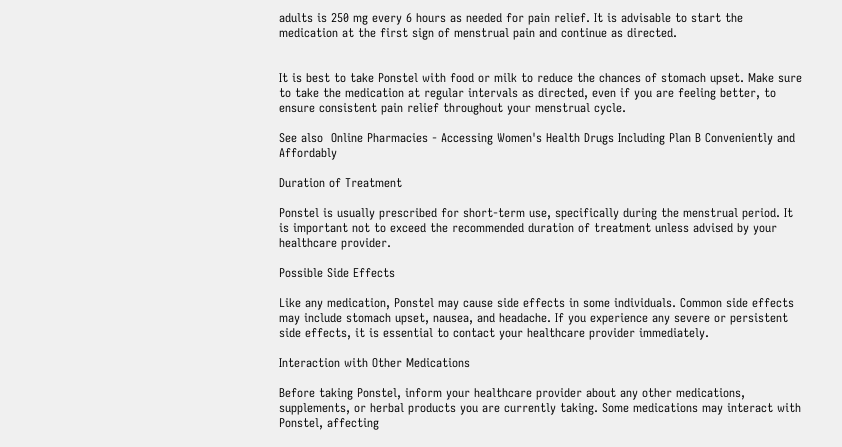adults is 250 mg every 6 hours as needed for pain relief. It is advisable to start the medication at the first sign of menstrual pain and continue as directed.


It is best to take Ponstel with food or milk to reduce the chances of stomach upset. Make sure to take the medication at regular intervals as directed, even if you are feeling better, to ensure consistent pain relief throughout your menstrual cycle.

See also  Online Pharmacies - Accessing Women's Health Drugs Including Plan B Conveniently and Affordably

Duration of Treatment

Ponstel is usually prescribed for short-term use, specifically during the menstrual period. It is important not to exceed the recommended duration of treatment unless advised by your healthcare provider.

Possible Side Effects

Like any medication, Ponstel may cause side effects in some individuals. Common side effects may include stomach upset, nausea, and headache. If you experience any severe or persistent side effects, it is essential to contact your healthcare provider immediately.

Interaction with Other Medications

Before taking Ponstel, inform your healthcare provider about any other medications, supplements, or herbal products you are currently taking. Some medications may interact with Ponstel, affecting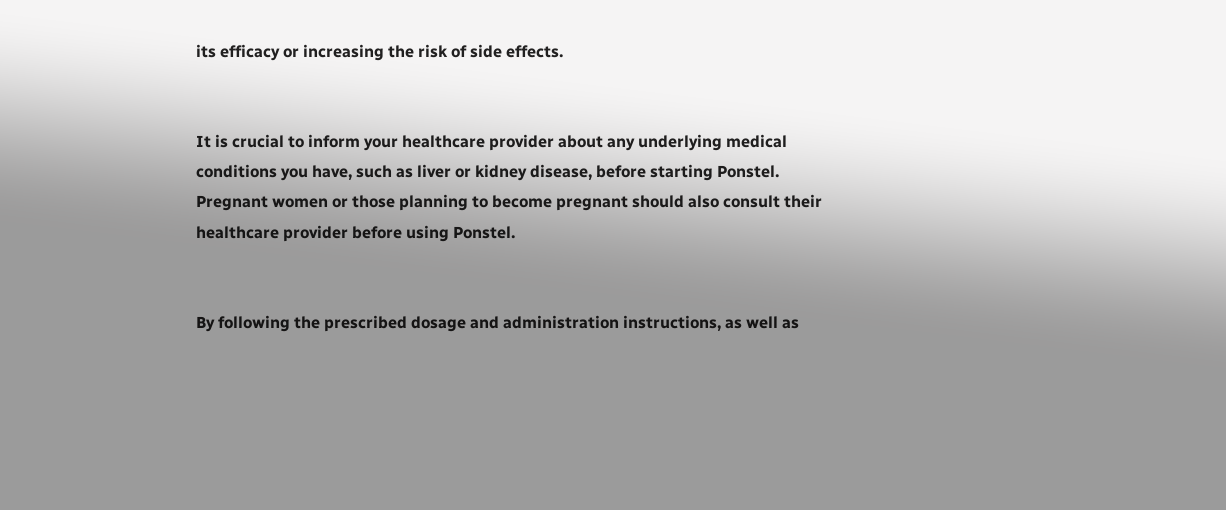its efficacy or increasing the risk of side effects.


It is crucial to inform your healthcare provider about any underlying medical conditions you have, such as liver or kidney disease, before starting Ponstel. Pregnant women or those planning to become pregnant should also consult their healthcare provider before using Ponstel.


By following the prescribed dosage and administration instructions, as well as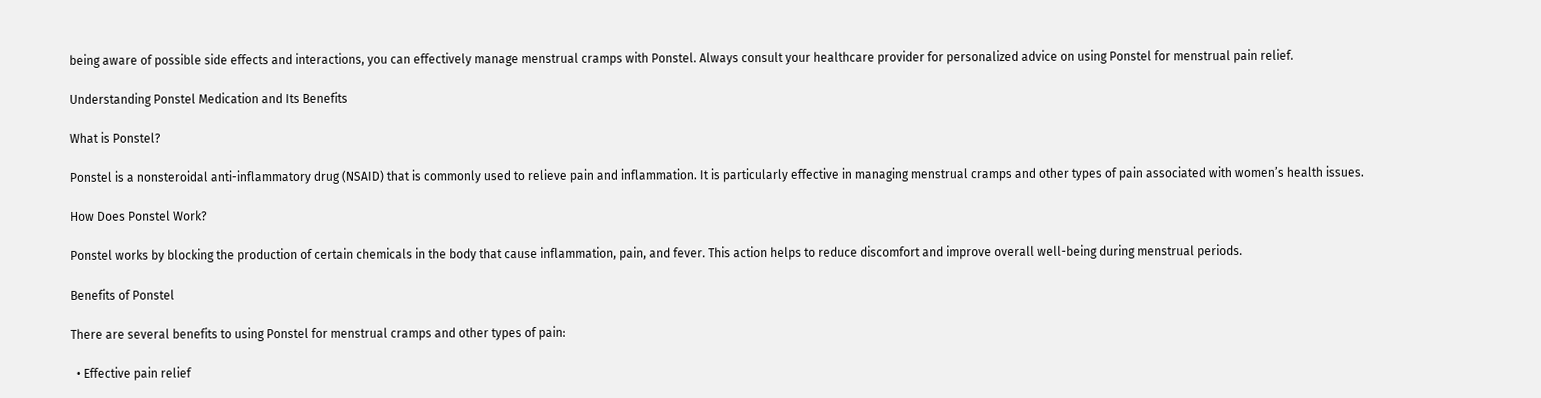being aware of possible side effects and interactions, you can effectively manage menstrual cramps with Ponstel. Always consult your healthcare provider for personalized advice on using Ponstel for menstrual pain relief.

Understanding Ponstel Medication and Its Benefits

What is Ponstel?

Ponstel is a nonsteroidal anti-inflammatory drug (NSAID) that is commonly used to relieve pain and inflammation. It is particularly effective in managing menstrual cramps and other types of pain associated with women’s health issues.

How Does Ponstel Work?

Ponstel works by blocking the production of certain chemicals in the body that cause inflammation, pain, and fever. This action helps to reduce discomfort and improve overall well-being during menstrual periods.

Benefits of Ponstel

There are several benefits to using Ponstel for menstrual cramps and other types of pain:

  • Effective pain relief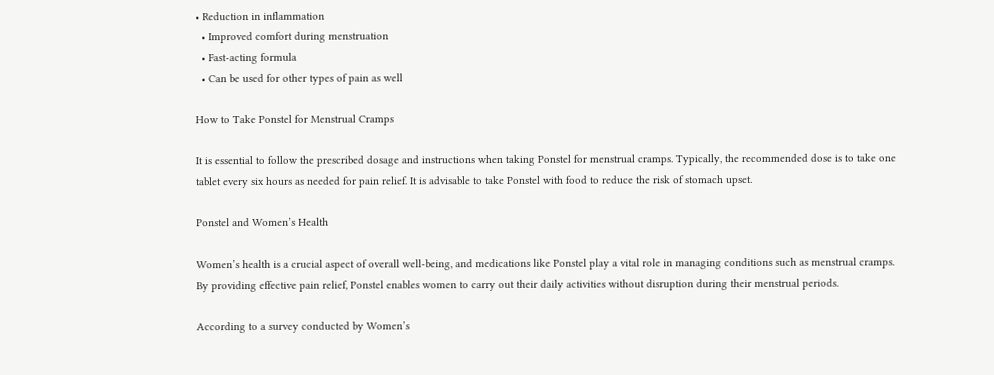• Reduction in inflammation
  • Improved comfort during menstruation
  • Fast-acting formula
  • Can be used for other types of pain as well

How to Take Ponstel for Menstrual Cramps

It is essential to follow the prescribed dosage and instructions when taking Ponstel for menstrual cramps. Typically, the recommended dose is to take one tablet every six hours as needed for pain relief. It is advisable to take Ponstel with food to reduce the risk of stomach upset.

Ponstel and Women’s Health

Women’s health is a crucial aspect of overall well-being, and medications like Ponstel play a vital role in managing conditions such as menstrual cramps. By providing effective pain relief, Ponstel enables women to carry out their daily activities without disruption during their menstrual periods.

According to a survey conducted by Women’s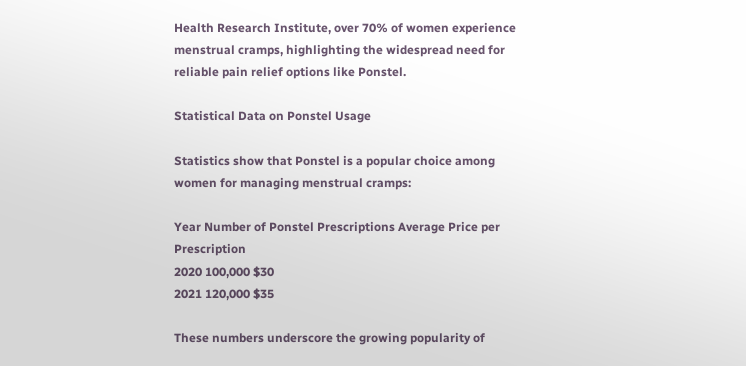Health Research Institute, over 70% of women experience menstrual cramps, highlighting the widespread need for reliable pain relief options like Ponstel.

Statistical Data on Ponstel Usage

Statistics show that Ponstel is a popular choice among women for managing menstrual cramps:

Year Number of Ponstel Prescriptions Average Price per Prescription
2020 100,000 $30
2021 120,000 $35

These numbers underscore the growing popularity of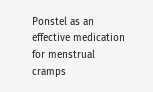Ponstel as an effective medication for menstrual cramps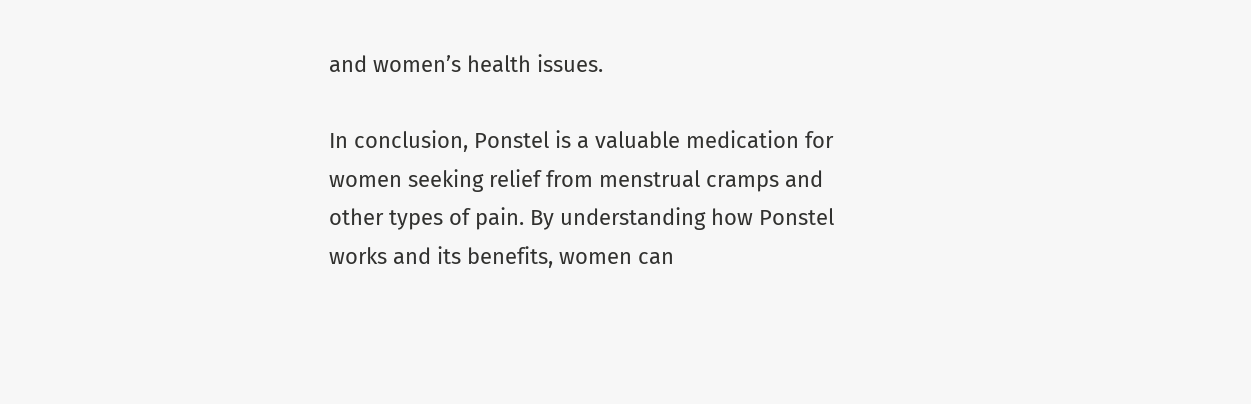and women’s health issues.

In conclusion, Ponstel is a valuable medication for women seeking relief from menstrual cramps and other types of pain. By understanding how Ponstel works and its benefits, women can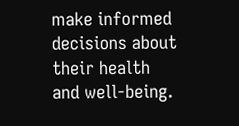make informed decisions about their health and well-being.